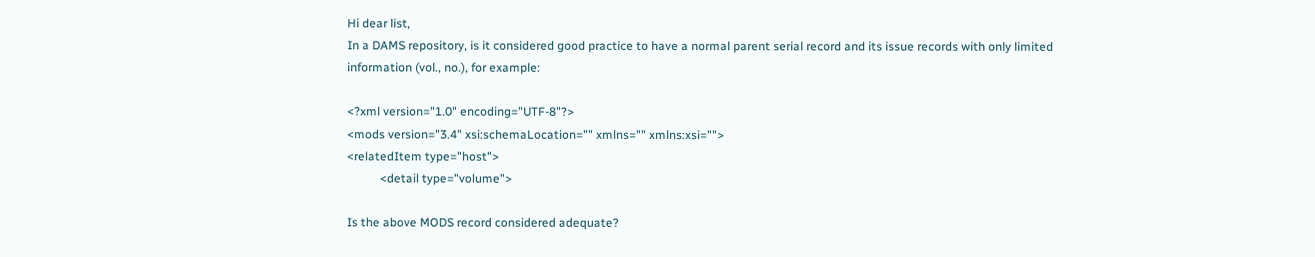Hi dear list,
In a DAMS repository, is it considered good practice to have a normal parent serial record and its issue records with only limited information (vol., no.), for example:

<?xml version="1.0" encoding="UTF-8"?>
<mods version="3.4" xsi:schemaLocation="" xmlns="" xmlns:xsi="">
<relatedItem type="host">
           <detail type="volume">

Is the above MODS record considered adequate?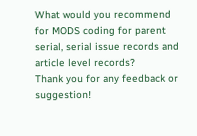What would you recommend for MODS coding for parent serial, serial issue records and article level records?
Thank you for any feedback or suggestion!